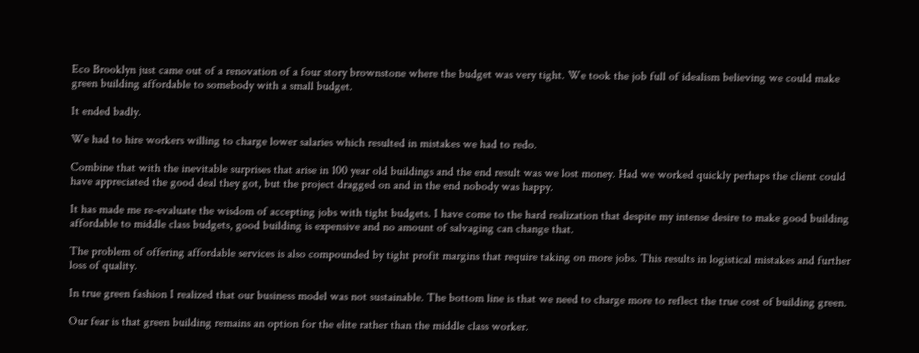Eco Brooklyn just came out of a renovation of a four story brownstone where the budget was very tight. We took the job full of idealism believing we could make green building affordable to somebody with a small budget.

It ended badly.

We had to hire workers willing to charge lower salaries which resulted in mistakes we had to redo.

Combine that with the inevitable surprises that arise in 100 year old buildings and the end result was we lost money. Had we worked quickly perhaps the client could have appreciated the good deal they got, but the project dragged on and in the end nobody was happy.

It has made me re-evaluate the wisdom of accepting jobs with tight budgets. I have come to the hard realization that despite my intense desire to make good building affordable to middle class budgets, good building is expensive and no amount of salvaging can change that.

The problem of offering affordable services is also compounded by tight profit margins that require taking on more jobs. This results in logistical mistakes and further loss of quality.

In true green fashion I realized that our business model was not sustainable. The bottom line is that we need to charge more to reflect the true cost of building green.

Our fear is that green building remains an option for the elite rather than the middle class worker.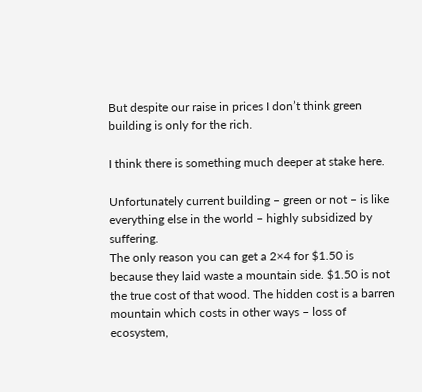But despite our raise in prices I don’t think green building is only for the rich.

I think there is something much deeper at stake here.

Unfortunately current building – green or not – is like everything else in the world – highly subsidized by suffering.
The only reason you can get a 2×4 for $1.50 is because they laid waste a mountain side. $1.50 is not the true cost of that wood. The hidden cost is a barren mountain which costs in other ways – loss of ecosystem,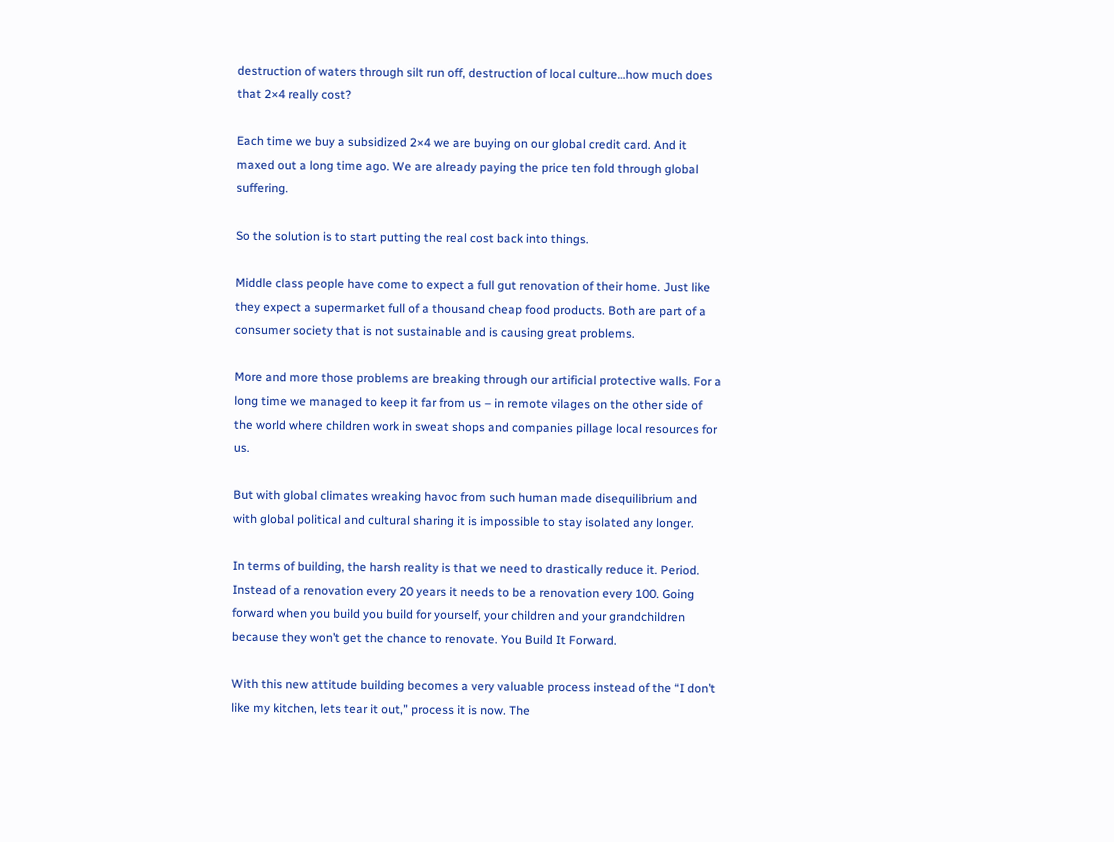destruction of waters through silt run off, destruction of local culture…how much does that 2×4 really cost?

Each time we buy a subsidized 2×4 we are buying on our global credit card. And it maxed out a long time ago. We are already paying the price ten fold through global suffering.

So the solution is to start putting the real cost back into things.

Middle class people have come to expect a full gut renovation of their home. Just like they expect a supermarket full of a thousand cheap food products. Both are part of a consumer society that is not sustainable and is causing great problems.

More and more those problems are breaking through our artificial protective walls. For a long time we managed to keep it far from us – in remote vilages on the other side of the world where children work in sweat shops and companies pillage local resources for us.

But with global climates wreaking havoc from such human made disequilibrium and with global political and cultural sharing it is impossible to stay isolated any longer.

In terms of building, the harsh reality is that we need to drastically reduce it. Period. Instead of a renovation every 20 years it needs to be a renovation every 100. Going forward when you build you build for yourself, your children and your grandchildren because they won’t get the chance to renovate. You Build It Forward.

With this new attitude building becomes a very valuable process instead of the “I don’t like my kitchen, lets tear it out,” process it is now. The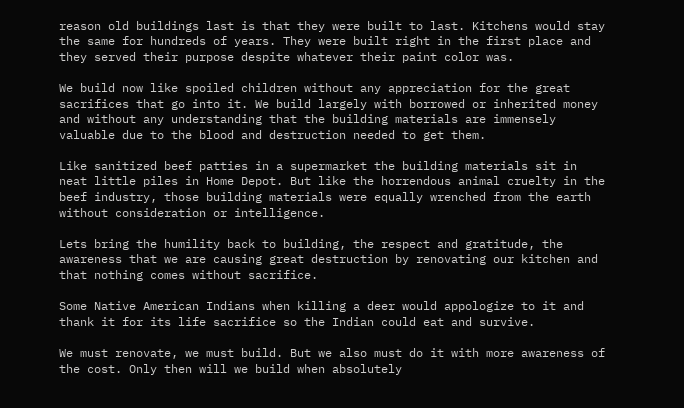reason old buildings last is that they were built to last. Kitchens would stay the same for hundreds of years. They were built right in the first place and they served their purpose despite whatever their paint color was.

We build now like spoiled children without any appreciation for the great sacrifices that go into it. We build largely with borrowed or inherited money and without any understanding that the building materials are immensely valuable due to the blood and destruction needed to get them.

Like sanitized beef patties in a supermarket the building materials sit in neat little piles in Home Depot. But like the horrendous animal cruelty in the beef industry, those building materials were equally wrenched from the earth without consideration or intelligence.

Lets bring the humility back to building, the respect and gratitude, the awareness that we are causing great destruction by renovating our kitchen and that nothing comes without sacrifice.

Some Native American Indians when killing a deer would appologize to it and thank it for its life sacrifice so the Indian could eat and survive.

We must renovate, we must build. But we also must do it with more awareness of the cost. Only then will we build when absolutely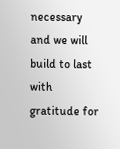necessary and we will build to last with gratitude for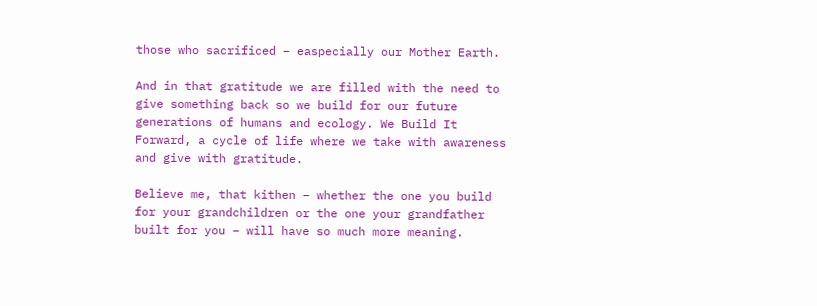those who sacrificed – easpecially our Mother Earth.

And in that gratitude we are filled with the need to give something back so we build for our future generations of humans and ecology. We Build It Forward, a cycle of life where we take with awareness and give with gratitude.

Believe me, that kithen – whether the one you build for your grandchildren or the one your grandfather built for you – will have so much more meaning.